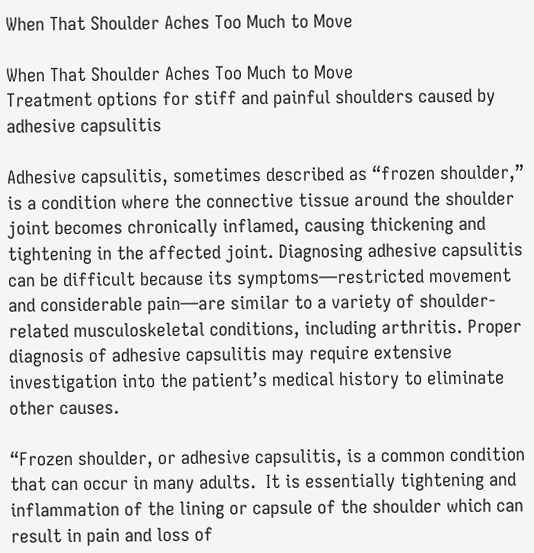When That Shoulder Aches Too Much to Move

When That Shoulder Aches Too Much to Move
Treatment options for stiff and painful shoulders caused by adhesive capsulitis

Adhesive capsulitis, sometimes described as “frozen shoulder,” is a condition where the connective tissue around the shoulder joint becomes chronically inflamed, causing thickening and tightening in the affected joint. Diagnosing adhesive capsulitis can be difficult because its symptoms—restricted movement and considerable pain—are similar to a variety of shoulder-related musculoskeletal conditions, including arthritis. Proper diagnosis of adhesive capsulitis may require extensive investigation into the patient’s medical history to eliminate other causes.

“Frozen shoulder, or adhesive capsulitis, is a common condition that can occur in many adults.  It is essentially tightening and inflammation of the lining or capsule of the shoulder which can result in pain and loss of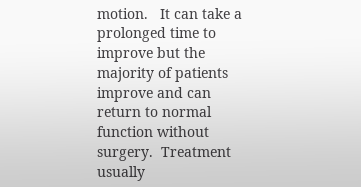motion.   It can take a prolonged time to improve but the majority of patients improve and can return to normal function without surgery.  Treatment usually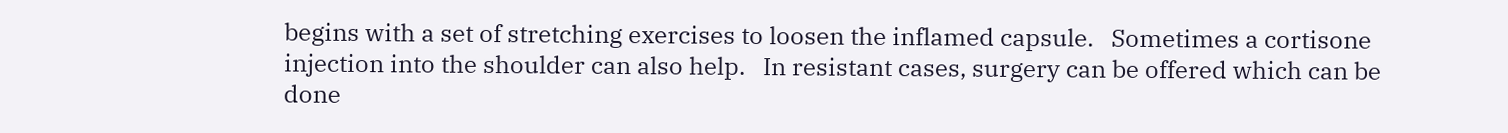begins with a set of stretching exercises to loosen the inflamed capsule.   Sometimes a cortisone injection into the shoulder can also help.   In resistant cases, surgery can be offered which can be done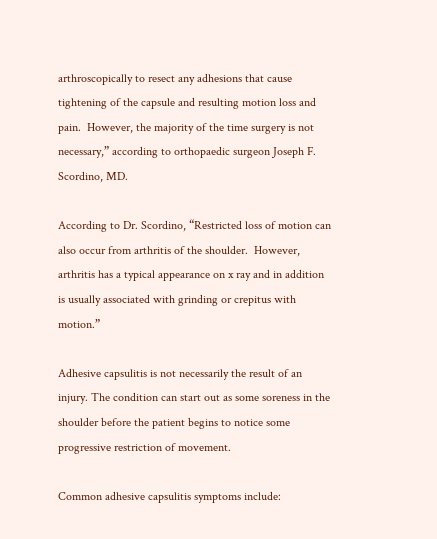arthroscopically to resect any adhesions that cause tightening of the capsule and resulting motion loss and pain.  However, the majority of the time surgery is not necessary,” according to orthopaedic surgeon Joseph F. Scordino, MD.

According to Dr. Scordino, “Restricted loss of motion can also occur from arthritis of the shoulder.  However, arthritis has a typical appearance on x ray and in addition is usually associated with grinding or crepitus with motion.”

Adhesive capsulitis is not necessarily the result of an injury. The condition can start out as some soreness in the shoulder before the patient begins to notice some progressive restriction of movement.

Common adhesive capsulitis symptoms include: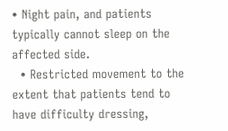• Night pain, and patients typically cannot sleep on the affected side.
  • Restricted movement to the extent that patients tend to have difficulty dressing,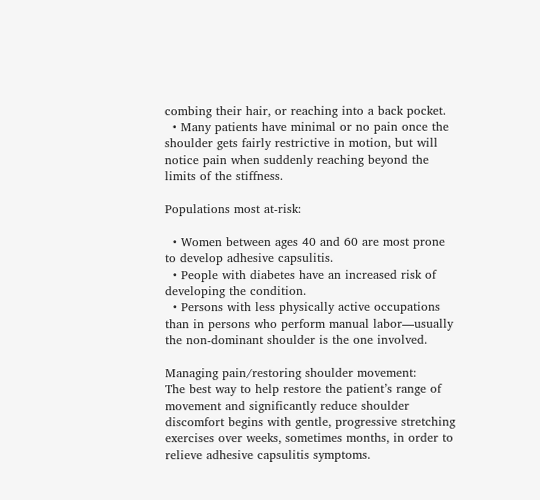combing their hair, or reaching into a back pocket.
  • Many patients have minimal or no pain once the shoulder gets fairly restrictive in motion, but will notice pain when suddenly reaching beyond the limits of the stiffness.

Populations most at-risk:

  • Women between ages 40 and 60 are most prone to develop adhesive capsulitis.
  • People with diabetes have an increased risk of developing the condition.
  • Persons with less physically active occupations than in persons who perform manual labor—usually the non-dominant shoulder is the one involved.

Managing pain/restoring shoulder movement:
The best way to help restore the patient’s range of movement and significantly reduce shoulder discomfort begins with gentle, progressive stretching exercises over weeks, sometimes months, in order to relieve adhesive capsulitis symptoms.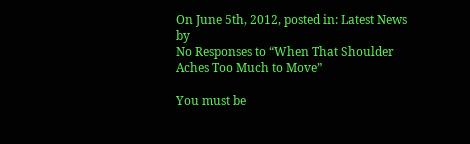On June 5th, 2012, posted in: Latest News by
No Responses to “When That Shoulder Aches Too Much to Move”

You must be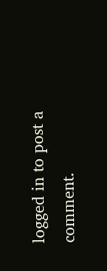logged in to post a comment.